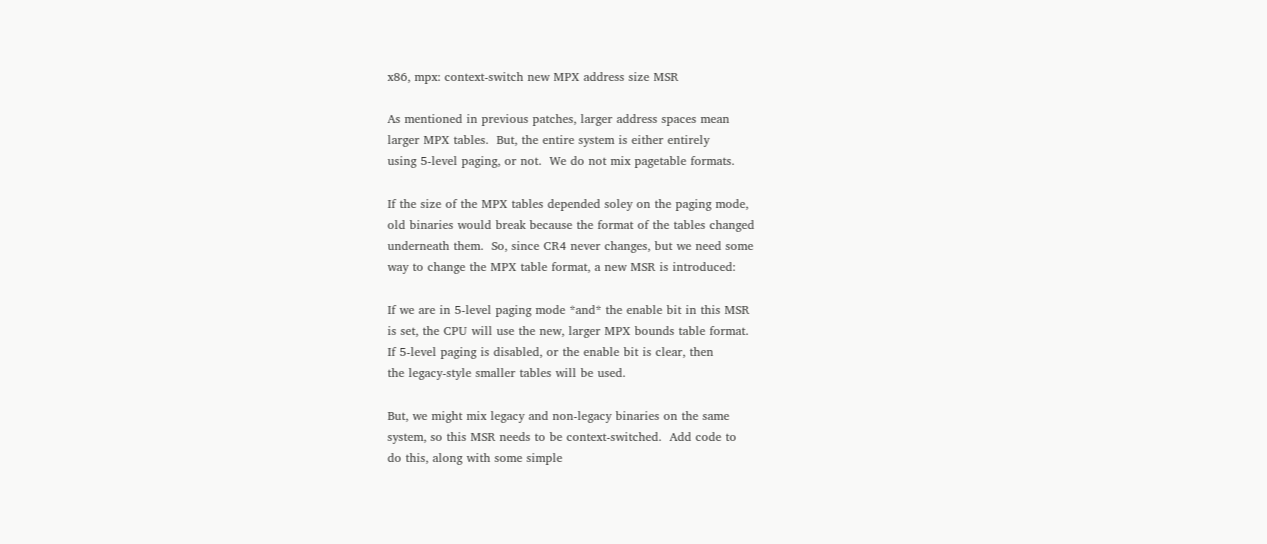x86, mpx: context-switch new MPX address size MSR

As mentioned in previous patches, larger address spaces mean
larger MPX tables.  But, the entire system is either entirely
using 5-level paging, or not.  We do not mix pagetable formats.

If the size of the MPX tables depended soley on the paging mode,
old binaries would break because the format of the tables changed
underneath them.  So, since CR4 never changes, but we need some
way to change the MPX table format, a new MSR is introduced:

If we are in 5-level paging mode *and* the enable bit in this MSR
is set, the CPU will use the new, larger MPX bounds table format.
If 5-level paging is disabled, or the enable bit is clear, then
the legacy-style smaller tables will be used.

But, we might mix legacy and non-legacy binaries on the same
system, so this MSR needs to be context-switched.  Add code to
do this, along with some simple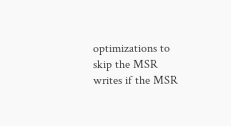optimizations to skip the MSR
writes if the MSR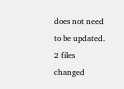does not need to be updated.
2 files changed